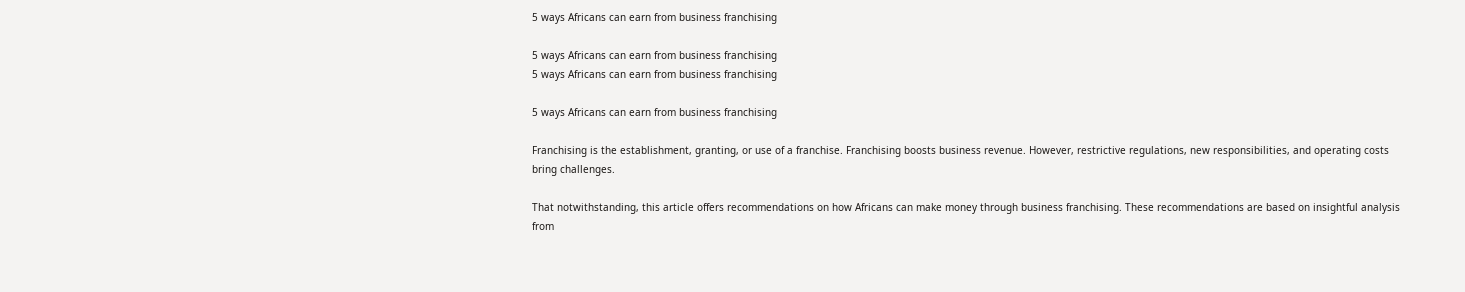5 ways Africans can earn from business franchising

5 ways Africans can earn from business franchising
5 ways Africans can earn from business franchising

5 ways Africans can earn from business franchising

Franchising is the establishment, granting, or use of a franchise. Franchising boosts business revenue. However, restrictive regulations, new responsibilities, and operating costs bring challenges.

That notwithstanding, this article offers recommendations on how Africans can make money through business franchising. These recommendations are based on insightful analysis from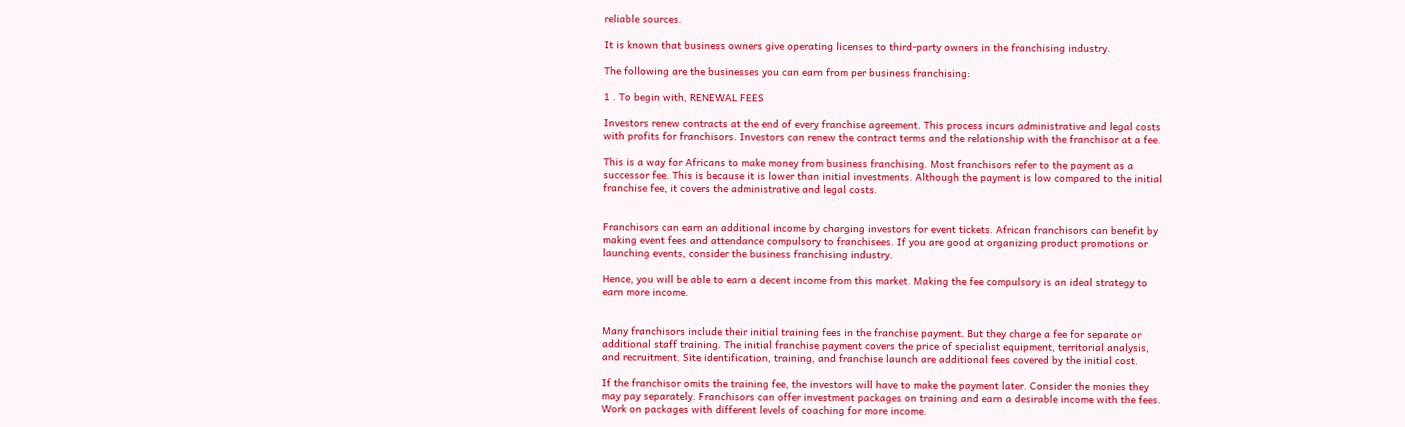reliable sources.

It is known that business owners give operating licenses to third-party owners in the franchising industry.

The following are the businesses you can earn from per business franchising:

1 . To begin with, RENEWAL FEES

Investors renew contracts at the end of every franchise agreement. This process incurs administrative and legal costs with profits for franchisors. Investors can renew the contract terms and the relationship with the franchisor at a fee.

This is a way for Africans to make money from business franchising. Most franchisors refer to the payment as a successor fee. This is because it is lower than initial investments. Although the payment is low compared to the initial franchise fee, it covers the administrative and legal costs.


Franchisors can earn an additional income by charging investors for event tickets. African franchisors can benefit by making event fees and attendance compulsory to franchisees. If you are good at organizing product promotions or launching events, consider the business franchising industry.

Hence, you will be able to earn a decent income from this market. Making the fee compulsory is an ideal strategy to earn more income.


Many franchisors include their initial training fees in the franchise payment. But they charge a fee for separate or additional staff training. The initial franchise payment covers the price of specialist equipment, territorial analysis, and recruitment. Site identification, training, and franchise launch are additional fees covered by the initial cost.

If the franchisor omits the training fee, the investors will have to make the payment later. Consider the monies they may pay separately. Franchisors can offer investment packages on training and earn a desirable income with the fees. Work on packages with different levels of coaching for more income.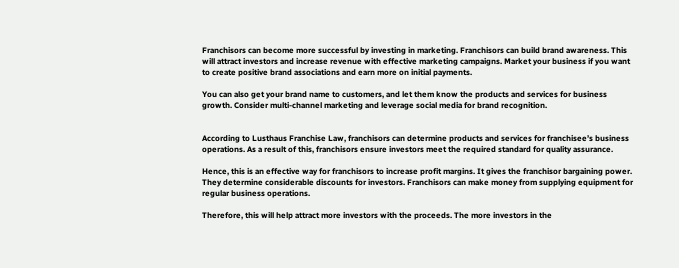Franchisors can become more successful by investing in marketing. Franchisors can build brand awareness. This will attract investors and increase revenue with effective marketing campaigns. Market your business if you want to create positive brand associations and earn more on initial payments.

You can also get your brand name to customers, and let them know the products and services for business growth. Consider multi-channel marketing and leverage social media for brand recognition.


According to Lusthaus Franchise Law, franchisors can determine products and services for franchisee’s business operations. As a result of this, franchisors ensure investors meet the required standard for quality assurance.

Hence, this is an effective way for franchisors to increase profit margins. It gives the franchisor bargaining power. They determine considerable discounts for investors. Franchisors can make money from supplying equipment for regular business operations.

Therefore, this will help attract more investors with the proceeds. The more investors in the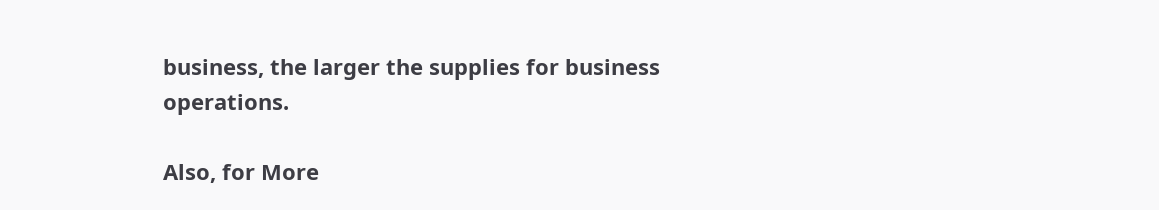business, the larger the supplies for business operations.

Also, for More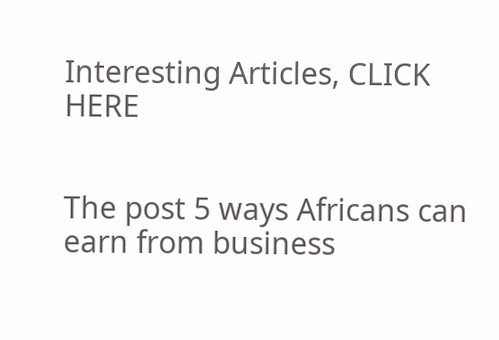Interesting Articles, CLICK HERE


The post 5 ways Africans can earn from business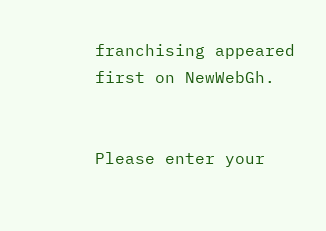franchising appeared first on NewWebGh.


Please enter your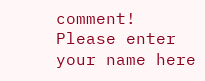comment!
Please enter your name here